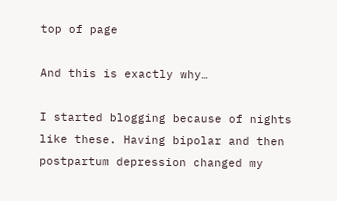top of page

And this is exactly why…

I started blogging because of nights like these. Having bipolar and then postpartum depression changed my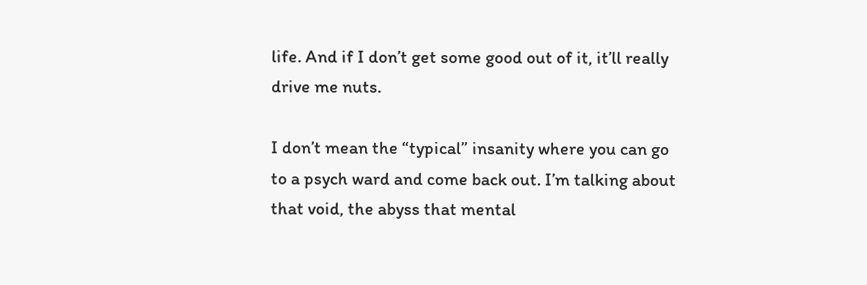life. And if I don’t get some good out of it, it’ll really drive me nuts.

I don’t mean the “typical” insanity where you can go to a psych ward and come back out. I’m talking about that void, the abyss that mental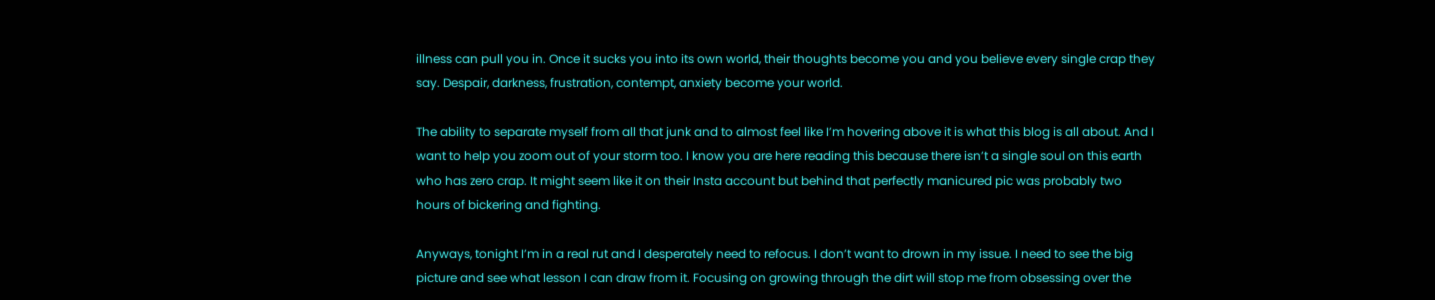illness can pull you in. Once it sucks you into its own world, their thoughts become you and you believe every single crap they say. Despair, darkness, frustration, contempt, anxiety become your world.

The ability to separate myself from all that junk and to almost feel like I’m hovering above it is what this blog is all about. And I want to help you zoom out of your storm too. I know you are here reading this because there isn’t a single soul on this earth who has zero crap. It might seem like it on their Insta account but behind that perfectly manicured pic was probably two hours of bickering and fighting.

Anyways, tonight I’m in a real rut and I desperately need to refocus. I don’t want to drown in my issue. I need to see the big picture and see what lesson I can draw from it. Focusing on growing through the dirt will stop me from obsessing over the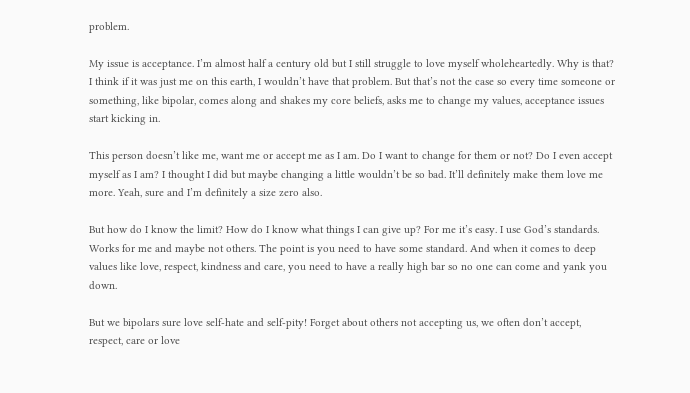problem.

My issue is acceptance. I’m almost half a century old but I still struggle to love myself wholeheartedly. Why is that? I think if it was just me on this earth, I wouldn’t have that problem. But that’s not the case so every time someone or something, like bipolar, comes along and shakes my core beliefs, asks me to change my values, acceptance issues start kicking in.

This person doesn’t like me, want me or accept me as I am. Do I want to change for them or not? Do I even accept myself as I am? I thought I did but maybe changing a little wouldn’t be so bad. It’ll definitely make them love me more. Yeah, sure and I’m definitely a size zero also.

But how do I know the limit? How do I know what things I can give up? For me it’s easy. I use God’s standards. Works for me and maybe not others. The point is you need to have some standard. And when it comes to deep values like love, respect, kindness and care, you need to have a really high bar so no one can come and yank you down.

But we bipolars sure love self-hate and self-pity! Forget about others not accepting us, we often don’t accept, respect, care or love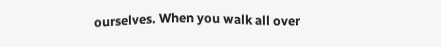ourselves. When you walk all over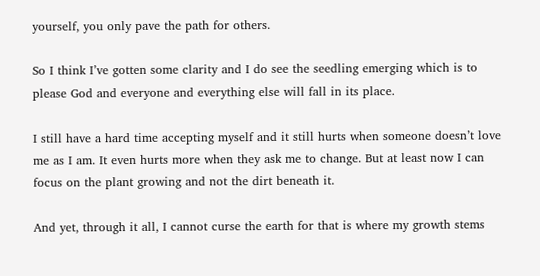yourself, you only pave the path for others.

So I think I’ve gotten some clarity and I do see the seedling emerging which is to please God and everyone and everything else will fall in its place.

I still have a hard time accepting myself and it still hurts when someone doesn’t love me as I am. It even hurts more when they ask me to change. But at least now I can focus on the plant growing and not the dirt beneath it.

And yet, through it all, I cannot curse the earth for that is where my growth stems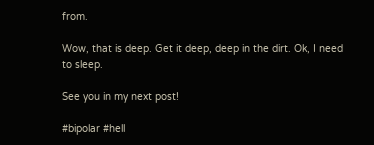from.

Wow, that is deep. Get it deep, deep in the dirt. Ok, I need to sleep.

See you in my next post!

#bipolar #hell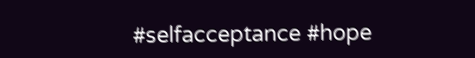#selfacceptance #hope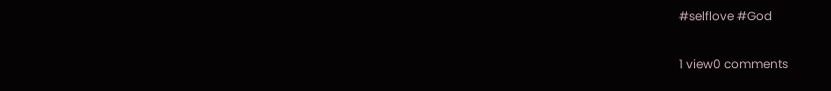#selflove #God

1 view0 comments